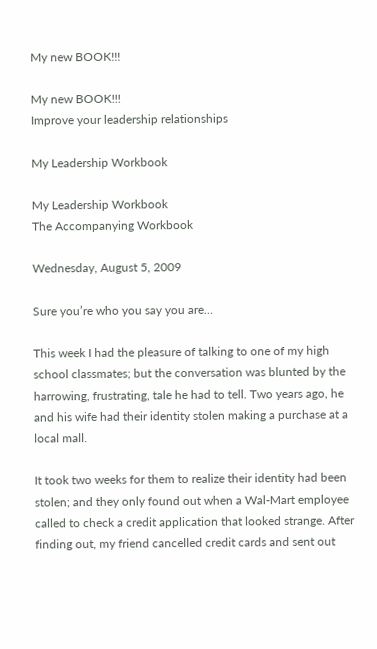My new BOOK!!!

My new BOOK!!!
Improve your leadership relationships

My Leadership Workbook

My Leadership Workbook
The Accompanying Workbook

Wednesday, August 5, 2009

Sure you’re who you say you are…

This week I had the pleasure of talking to one of my high school classmates; but the conversation was blunted by the harrowing, frustrating, tale he had to tell. Two years ago, he and his wife had their identity stolen making a purchase at a local mall.

It took two weeks for them to realize their identity had been stolen; and they only found out when a Wal-Mart employee called to check a credit application that looked strange. After finding out, my friend cancelled credit cards and sent out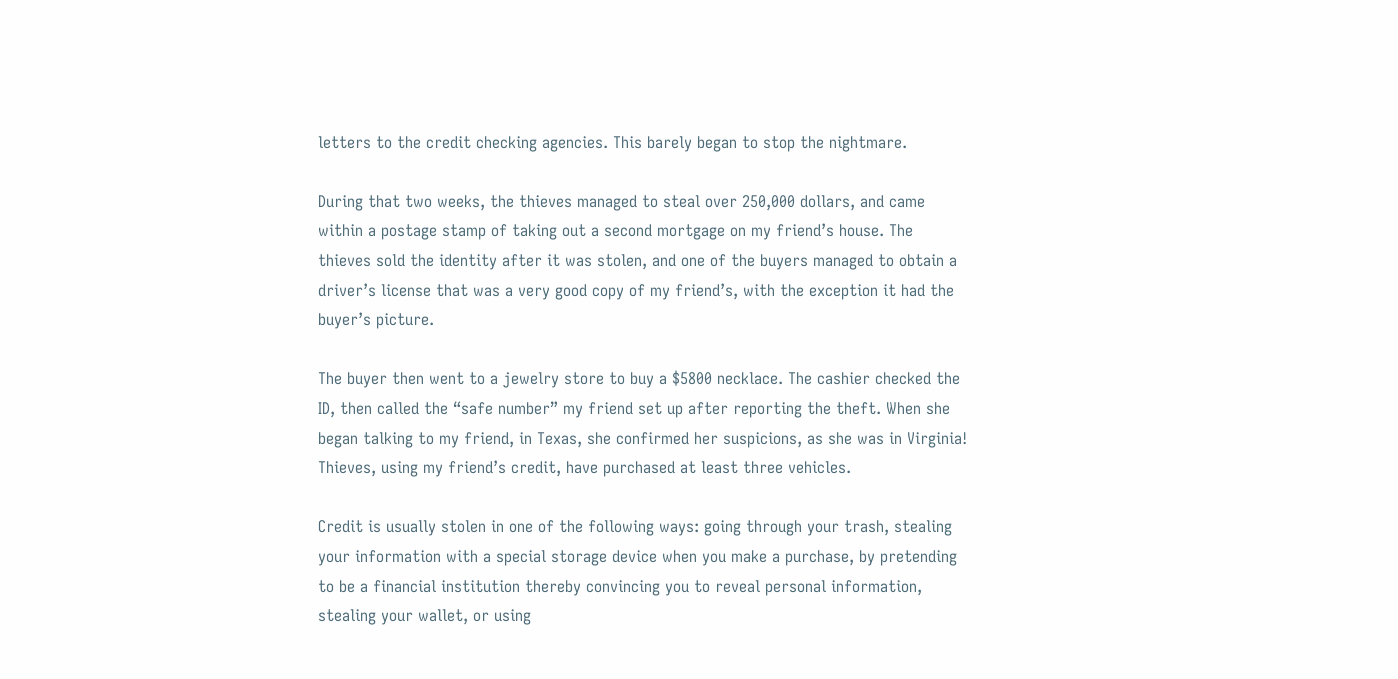letters to the credit checking agencies. This barely began to stop the nightmare.

During that two weeks, the thieves managed to steal over 250,000 dollars, and came within a postage stamp of taking out a second mortgage on my friend’s house. The thieves sold the identity after it was stolen, and one of the buyers managed to obtain a driver’s license that was a very good copy of my friend’s, with the exception it had the buyer’s picture.

The buyer then went to a jewelry store to buy a $5800 necklace. The cashier checked the ID, then called the “safe number” my friend set up after reporting the theft. When she began talking to my friend, in Texas, she confirmed her suspicions, as she was in Virginia! Thieves, using my friend’s credit, have purchased at least three vehicles.

Credit is usually stolen in one of the following ways: going through your trash, stealing your information with a special storage device when you make a purchase, by pretending to be a financial institution thereby convincing you to reveal personal information, stealing your wallet, or using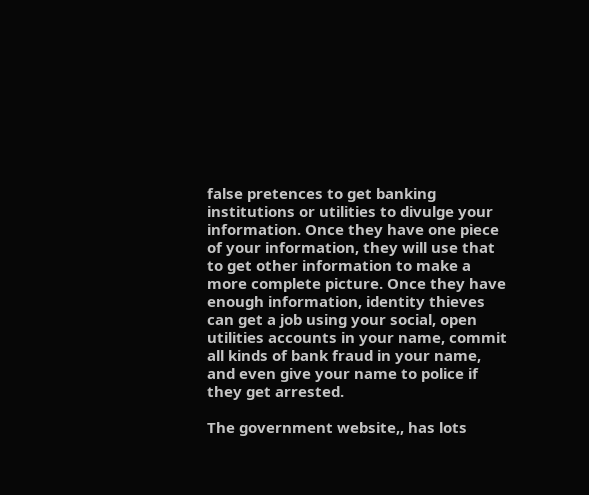false pretences to get banking institutions or utilities to divulge your information. Once they have one piece of your information, they will use that to get other information to make a more complete picture. Once they have enough information, identity thieves can get a job using your social, open utilities accounts in your name, commit all kinds of bank fraud in your name, and even give your name to police if they get arrested.

The government website,, has lots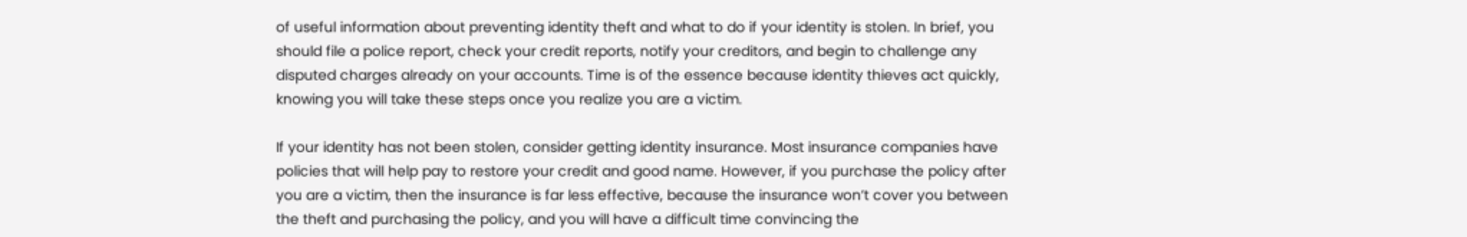of useful information about preventing identity theft and what to do if your identity is stolen. In brief, you should file a police report, check your credit reports, notify your creditors, and begin to challenge any disputed charges already on your accounts. Time is of the essence because identity thieves act quickly, knowing you will take these steps once you realize you are a victim.

If your identity has not been stolen, consider getting identity insurance. Most insurance companies have policies that will help pay to restore your credit and good name. However, if you purchase the policy after you are a victim, then the insurance is far less effective, because the insurance won’t cover you between the theft and purchasing the policy, and you will have a difficult time convincing the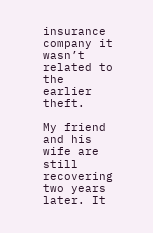insurance company it wasn’t related to the earlier theft.

My friend and his wife are still recovering two years later. It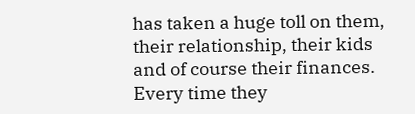has taken a huge toll on them, their relationship, their kids and of course their finances. Every time they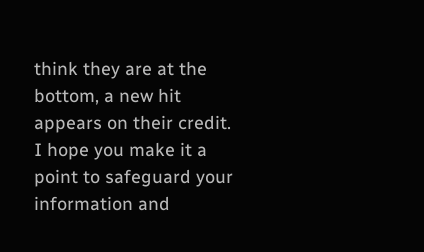think they are at the bottom, a new hit appears on their credit. I hope you make it a point to safeguard your information and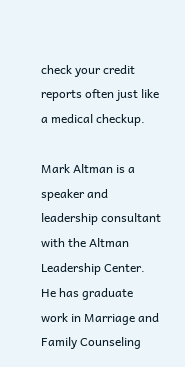check your credit reports often just like a medical checkup.

Mark Altman is a speaker and leadership consultant with the Altman Leadership Center. He has graduate work in Marriage and Family Counseling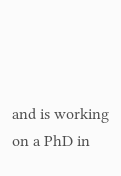and is working on a PhD in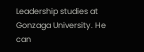Leadership studies at Gonzaga University. He can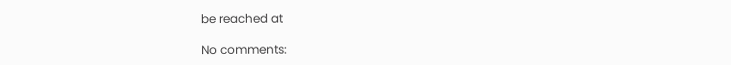be reached at

No comments: